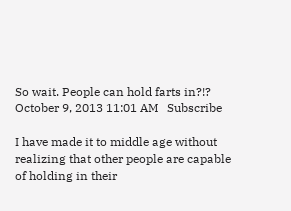So wait. People can hold farts in?!?
October 9, 2013 11:01 AM   Subscribe

I have made it to middle age without realizing that other people are capable of holding in their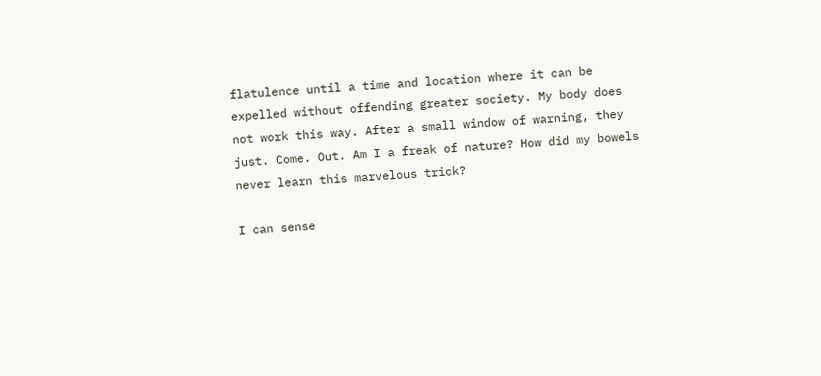flatulence until a time and location where it can be expelled without offending greater society. My body does not work this way. After a small window of warning, they just. Come. Out. Am I a freak of nature? How did my bowels never learn this marvelous trick?

I can sense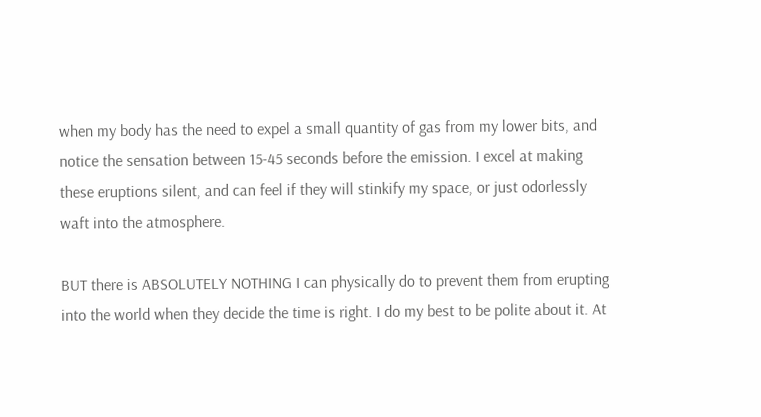when my body has the need to expel a small quantity of gas from my lower bits, and notice the sensation between 15-45 seconds before the emission. I excel at making these eruptions silent, and can feel if they will stinkify my space, or just odorlessly waft into the atmosphere.

BUT there is ABSOLUTELY NOTHING I can physically do to prevent them from erupting into the world when they decide the time is right. I do my best to be polite about it. At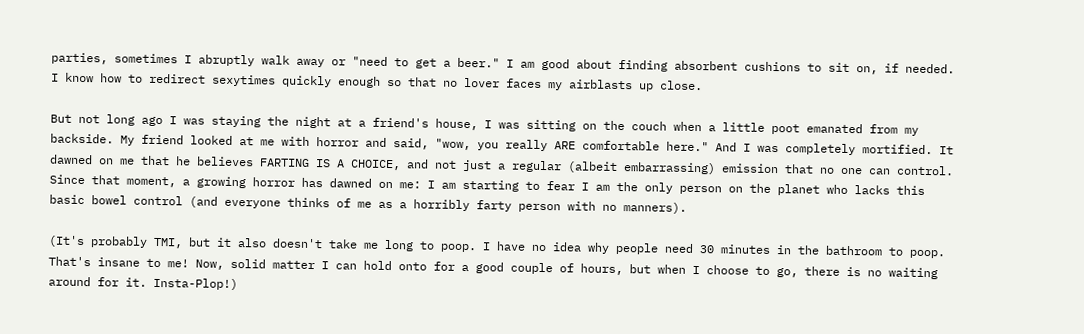parties, sometimes I abruptly walk away or "need to get a beer." I am good about finding absorbent cushions to sit on, if needed. I know how to redirect sexytimes quickly enough so that no lover faces my airblasts up close.

But not long ago I was staying the night at a friend's house, I was sitting on the couch when a little poot emanated from my backside. My friend looked at me with horror and said, "wow, you really ARE comfortable here." And I was completely mortified. It dawned on me that he believes FARTING IS A CHOICE, and not just a regular (albeit embarrassing) emission that no one can control. Since that moment, a growing horror has dawned on me: I am starting to fear I am the only person on the planet who lacks this basic bowel control (and everyone thinks of me as a horribly farty person with no manners).

(It's probably TMI, but it also doesn't take me long to poop. I have no idea why people need 30 minutes in the bathroom to poop. That's insane to me! Now, solid matter I can hold onto for a good couple of hours, but when I choose to go, there is no waiting around for it. Insta-Plop!)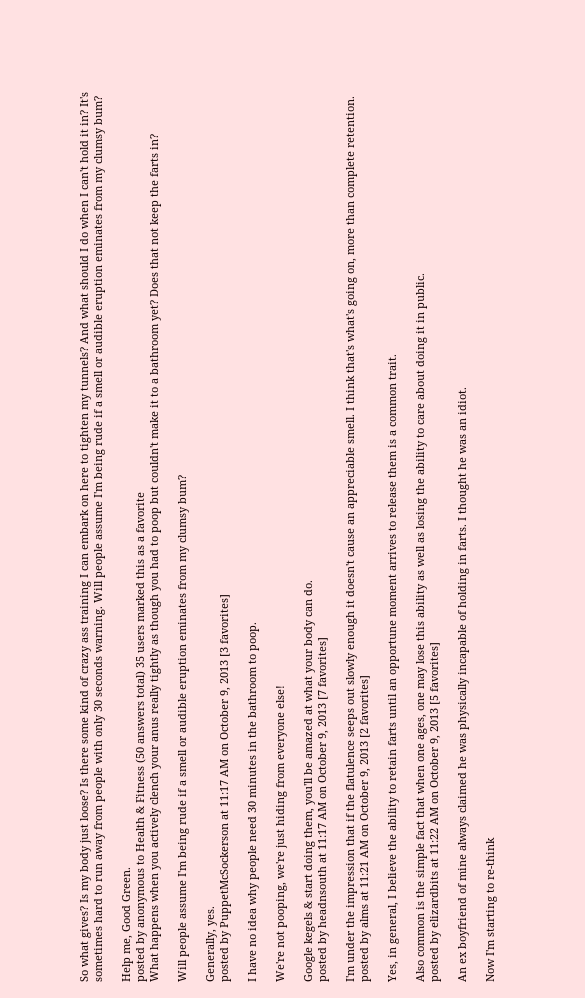So what gives? Is my body just loose? Is there some kind of crazy ass training I can embark on here to tighten my tunnels? And what should I do when I can't hold it in? It's sometimes hard to run away from people with only 30 seconds warning. Will people assume I'm being rude if a smell or audible eruption eminates from my clumsy bum?

Help me, Good Green.
posted by anonymous to Health & Fitness (50 answers total) 35 users marked this as a favorite
What happens when you actively clench your anus really tightly as though you had to poop but couldn't make it to a bathroom yet? Does that not keep the farts in?

Will people assume I'm being rude if a smell or audible eruption eminates from my clumsy bum?

Generally, yes.
posted by PuppetMcSockerson at 11:17 AM on October 9, 2013 [3 favorites]

I have no idea why people need 30 minutes in the bathroom to poop.

We're not pooping, we're just hiding from everyone else!

Google kegels & start doing them, you'll be amazed at what your body can do.
posted by headnsouth at 11:17 AM on October 9, 2013 [7 favorites]

I'm under the impression that if the flatulence seeps out slowly enough it doesn't cause an appreciable smell. I think that's what's going on, more than complete retention.
posted by alms at 11:21 AM on October 9, 2013 [2 favorites]

Yes, in general, I believe the ability to retain farts until an opportune moment arrives to release them is a common trait.

Also common is the simple fact that when one ages, one may lose this ability as well as losing the ability to care about doing it in public.
posted by elizardbits at 11:22 AM on October 9, 2013 [5 favorites]

An ex boyfriend of mine always claimed he was physically incapable of holding in farts. I thought he was an idiot.

Now I'm starting to re-think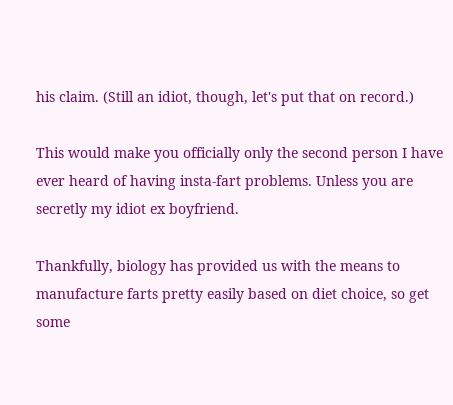his claim. (Still an idiot, though, let's put that on record.)

This would make you officially only the second person I have ever heard of having insta-fart problems. Unless you are secretly my idiot ex boyfriend.

Thankfully, biology has provided us with the means to manufacture farts pretty easily based on diet choice, so get some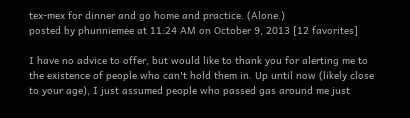tex-mex for dinner and go home and practice. (Alone.)
posted by phunniemee at 11:24 AM on October 9, 2013 [12 favorites]

I have no advice to offer, but would like to thank you for alerting me to the existence of people who can't hold them in. Up until now (likely close to your age), I just assumed people who passed gas around me just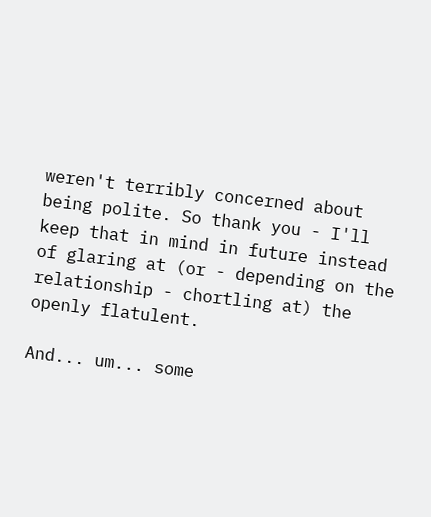weren't terribly concerned about being polite. So thank you - I'll keep that in mind in future instead of glaring at (or - depending on the relationship - chortling at) the openly flatulent.

And... um... some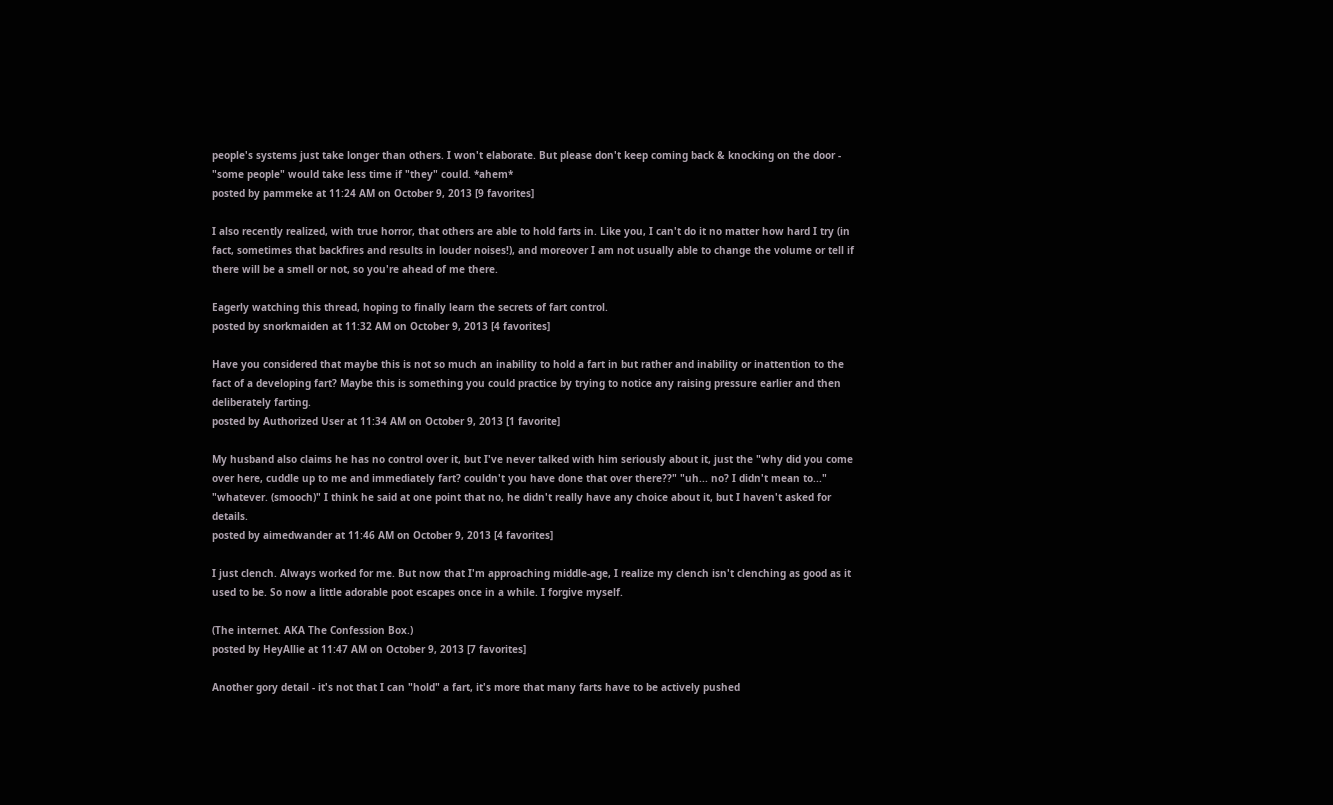people's systems just take longer than others. I won't elaborate. But please don't keep coming back & knocking on the door - "some people" would take less time if "they" could. *ahem*
posted by pammeke at 11:24 AM on October 9, 2013 [9 favorites]

I also recently realized, with true horror, that others are able to hold farts in. Like you, I can't do it no matter how hard I try (in fact, sometimes that backfires and results in louder noises!), and moreover I am not usually able to change the volume or tell if there will be a smell or not, so you're ahead of me there.

Eagerly watching this thread, hoping to finally learn the secrets of fart control.
posted by snorkmaiden at 11:32 AM on October 9, 2013 [4 favorites]

Have you considered that maybe this is not so much an inability to hold a fart in but rather and inability or inattention to the fact of a developing fart? Maybe this is something you could practice by trying to notice any raising pressure earlier and then deliberately farting.
posted by Authorized User at 11:34 AM on October 9, 2013 [1 favorite]

My husband also claims he has no control over it, but I've never talked with him seriously about it, just the "why did you come over here, cuddle up to me and immediately fart? couldn't you have done that over there??" "uh... no? I didn't mean to..." "whatever. (smooch)" I think he said at one point that no, he didn't really have any choice about it, but I haven't asked for details.
posted by aimedwander at 11:46 AM on October 9, 2013 [4 favorites]

I just clench. Always worked for me. But now that I'm approaching middle-age, I realize my clench isn't clenching as good as it used to be. So now a little adorable poot escapes once in a while. I forgive myself.

(The internet. AKA The Confession Box.)
posted by HeyAllie at 11:47 AM on October 9, 2013 [7 favorites]

Another gory detail - it's not that I can "hold" a fart, it's more that many farts have to be actively pushed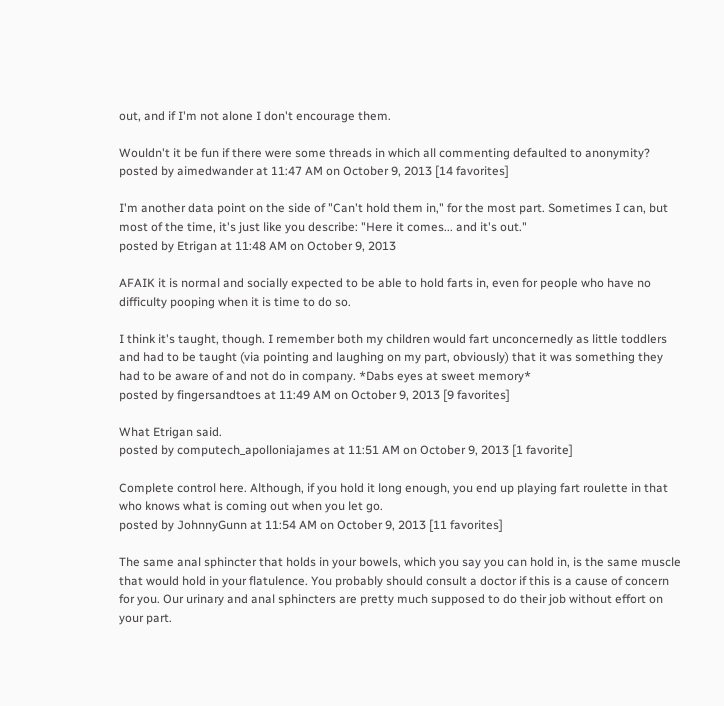out, and if I'm not alone I don't encourage them.

Wouldn't it be fun if there were some threads in which all commenting defaulted to anonymity?
posted by aimedwander at 11:47 AM on October 9, 2013 [14 favorites]

I'm another data point on the side of "Can't hold them in," for the most part. Sometimes I can, but most of the time, it's just like you describe: "Here it comes... and it's out."
posted by Etrigan at 11:48 AM on October 9, 2013

AFAIK it is normal and socially expected to be able to hold farts in, even for people who have no difficulty pooping when it is time to do so.

I think it's taught, though. I remember both my children would fart unconcernedly as little toddlers and had to be taught (via pointing and laughing on my part, obviously) that it was something they had to be aware of and not do in company. *Dabs eyes at sweet memory*
posted by fingersandtoes at 11:49 AM on October 9, 2013 [9 favorites]

What Etrigan said.
posted by computech_apolloniajames at 11:51 AM on October 9, 2013 [1 favorite]

Complete control here. Although, if you hold it long enough, you end up playing fart roulette in that who knows what is coming out when you let go.
posted by JohnnyGunn at 11:54 AM on October 9, 2013 [11 favorites]

The same anal sphincter that holds in your bowels, which you say you can hold in, is the same muscle that would hold in your flatulence. You probably should consult a doctor if this is a cause of concern for you. Our urinary and anal sphincters are pretty much supposed to do their job without effort on your part.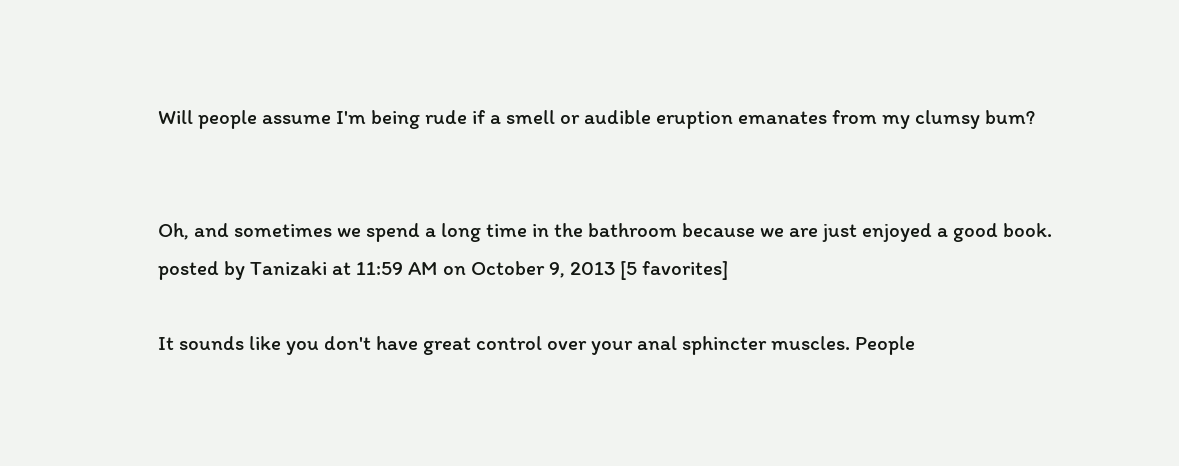Will people assume I'm being rude if a smell or audible eruption emanates from my clumsy bum?


Oh, and sometimes we spend a long time in the bathroom because we are just enjoyed a good book.
posted by Tanizaki at 11:59 AM on October 9, 2013 [5 favorites]

It sounds like you don't have great control over your anal sphincter muscles. People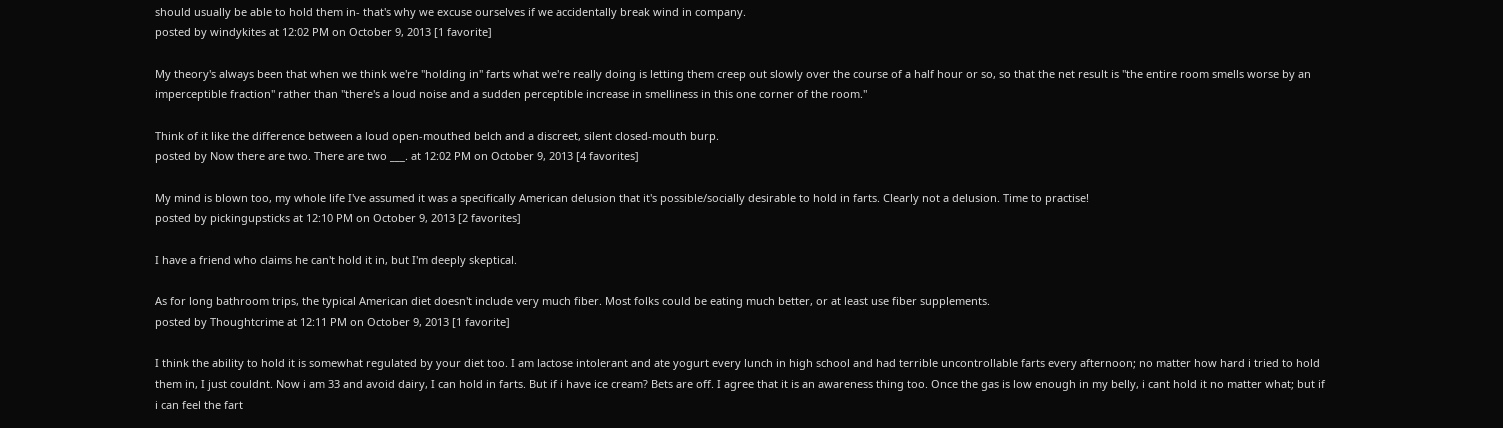should usually be able to hold them in- that's why we excuse ourselves if we accidentally break wind in company.
posted by windykites at 12:02 PM on October 9, 2013 [1 favorite]

My theory's always been that when we think we're "holding in" farts what we're really doing is letting them creep out slowly over the course of a half hour or so, so that the net result is "the entire room smells worse by an imperceptible fraction" rather than "there's a loud noise and a sudden perceptible increase in smelliness in this one corner of the room."

Think of it like the difference between a loud open-mouthed belch and a discreet, silent closed-mouth burp.
posted by Now there are two. There are two ___. at 12:02 PM on October 9, 2013 [4 favorites]

My mind is blown too, my whole life I've assumed it was a specifically American delusion that it's possible/socially desirable to hold in farts. Clearly not a delusion. Time to practise!
posted by pickingupsticks at 12:10 PM on October 9, 2013 [2 favorites]

I have a friend who claims he can't hold it in, but I'm deeply skeptical.

As for long bathroom trips, the typical American diet doesn't include very much fiber. Most folks could be eating much better, or at least use fiber supplements.
posted by Thoughtcrime at 12:11 PM on October 9, 2013 [1 favorite]

I think the ability to hold it is somewhat regulated by your diet too. I am lactose intolerant and ate yogurt every lunch in high school and had terrible uncontrollable farts every afternoon; no matter how hard i tried to hold them in, I just couldnt. Now i am 33 and avoid dairy, I can hold in farts. But if i have ice cream? Bets are off. I agree that it is an awareness thing too. Once the gas is low enough in my belly, i cant hold it no matter what; but if i can feel the fart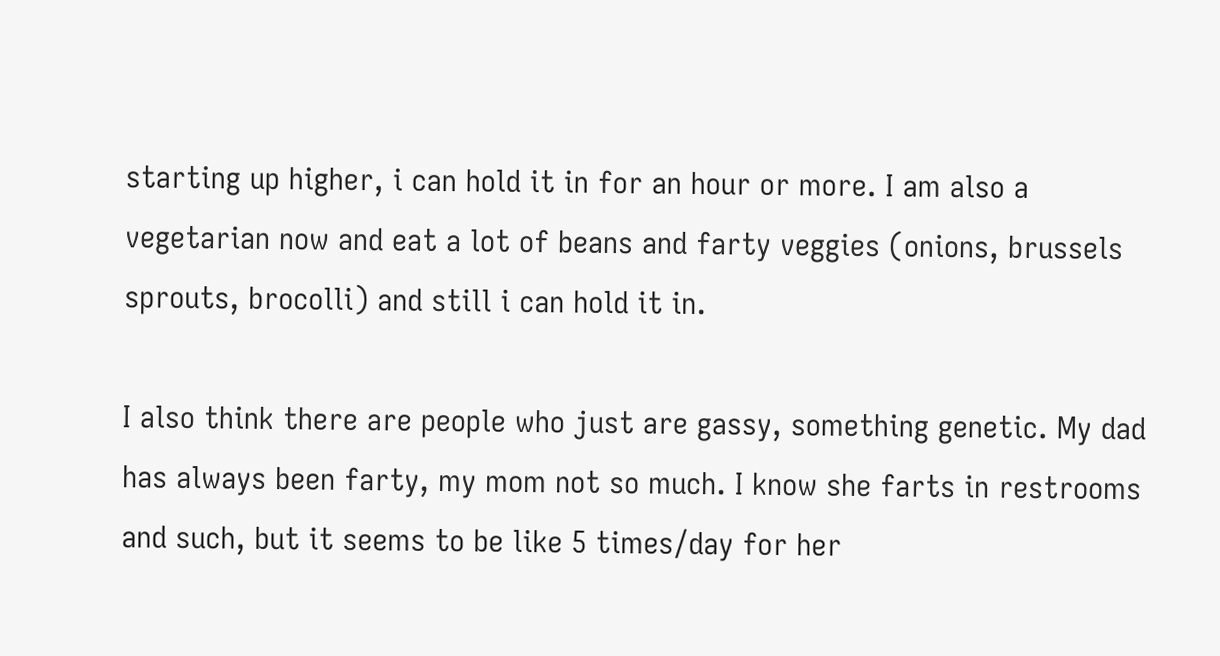starting up higher, i can hold it in for an hour or more. I am also a vegetarian now and eat a lot of beans and farty veggies (onions, brussels sprouts, brocolli) and still i can hold it in.

I also think there are people who just are gassy, something genetic. My dad has always been farty, my mom not so much. I know she farts in restrooms and such, but it seems to be like 5 times/day for her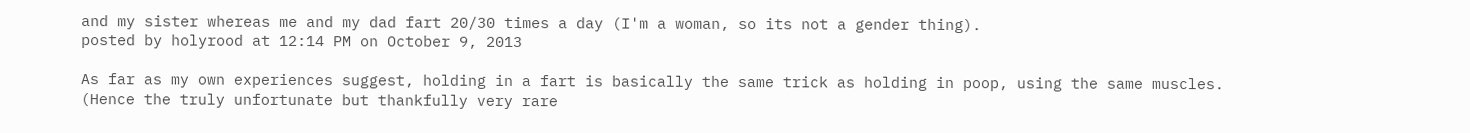and my sister whereas me and my dad fart 20/30 times a day (I'm a woman, so its not a gender thing).
posted by holyrood at 12:14 PM on October 9, 2013

As far as my own experiences suggest, holding in a fart is basically the same trick as holding in poop, using the same muscles. (Hence the truly unfortunate but thankfully very rare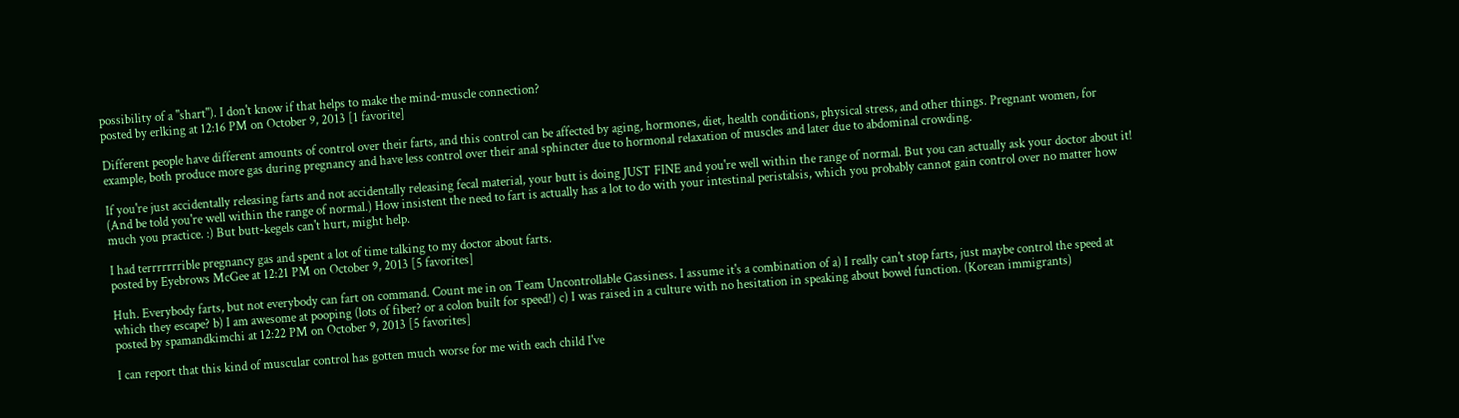possibility of a "shart"). I don't know if that helps to make the mind-muscle connection?
posted by erlking at 12:16 PM on October 9, 2013 [1 favorite]

Different people have different amounts of control over their farts, and this control can be affected by aging, hormones, diet, health conditions, physical stress, and other things. Pregnant women, for example, both produce more gas during pregnancy and have less control over their anal sphincter due to hormonal relaxation of muscles and later due to abdominal crowding.

If you're just accidentally releasing farts and not accidentally releasing fecal material, your butt is doing JUST FINE and you're well within the range of normal. But you can actually ask your doctor about it! (And be told you're well within the range of normal.) How insistent the need to fart is actually has a lot to do with your intestinal peristalsis, which you probably cannot gain control over no matter how much you practice. :) But butt-kegels can't hurt, might help.

I had terrrrrrrible pregnancy gas and spent a lot of time talking to my doctor about farts.
posted by Eyebrows McGee at 12:21 PM on October 9, 2013 [5 favorites]

Huh. Everybody farts, but not everybody can fart on command. Count me in on Team Uncontrollable Gassiness. I assume it's a combination of a) I really can't stop farts, just maybe control the speed at which they escape? b) I am awesome at pooping (lots of fiber? or a colon built for speed!) c) I was raised in a culture with no hesitation in speaking about bowel function. (Korean immigrants)
posted by spamandkimchi at 12:22 PM on October 9, 2013 [5 favorites]

I can report that this kind of muscular control has gotten much worse for me with each child I've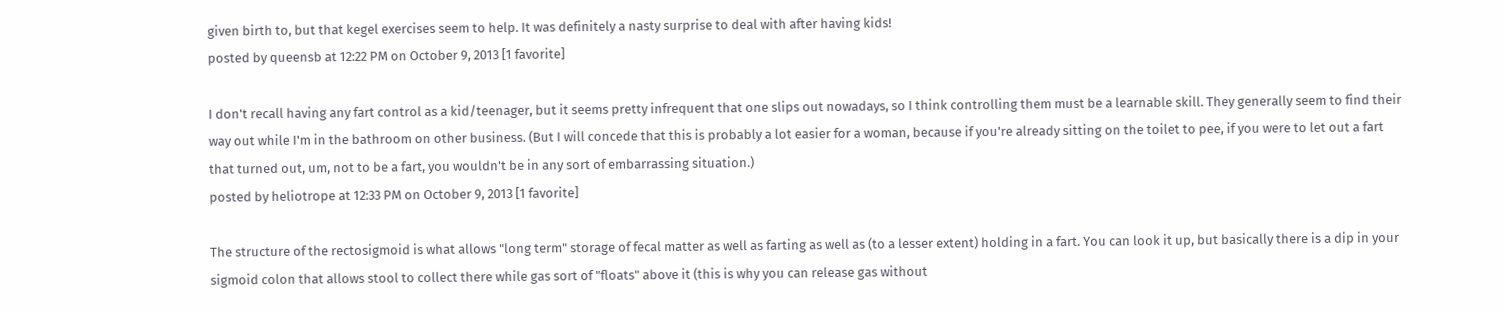given birth to, but that kegel exercises seem to help. It was definitely a nasty surprise to deal with after having kids!
posted by queensb at 12:22 PM on October 9, 2013 [1 favorite]

I don't recall having any fart control as a kid/teenager, but it seems pretty infrequent that one slips out nowadays, so I think controlling them must be a learnable skill. They generally seem to find their way out while I'm in the bathroom on other business. (But I will concede that this is probably a lot easier for a woman, because if you're already sitting on the toilet to pee, if you were to let out a fart that turned out, um, not to be a fart, you wouldn't be in any sort of embarrassing situation.)
posted by heliotrope at 12:33 PM on October 9, 2013 [1 favorite]

The structure of the rectosigmoid is what allows "long term" storage of fecal matter as well as farting as well as (to a lesser extent) holding in a fart. You can look it up, but basically there is a dip in your sigmoid colon that allows stool to collect there while gas sort of "floats" above it (this is why you can release gas without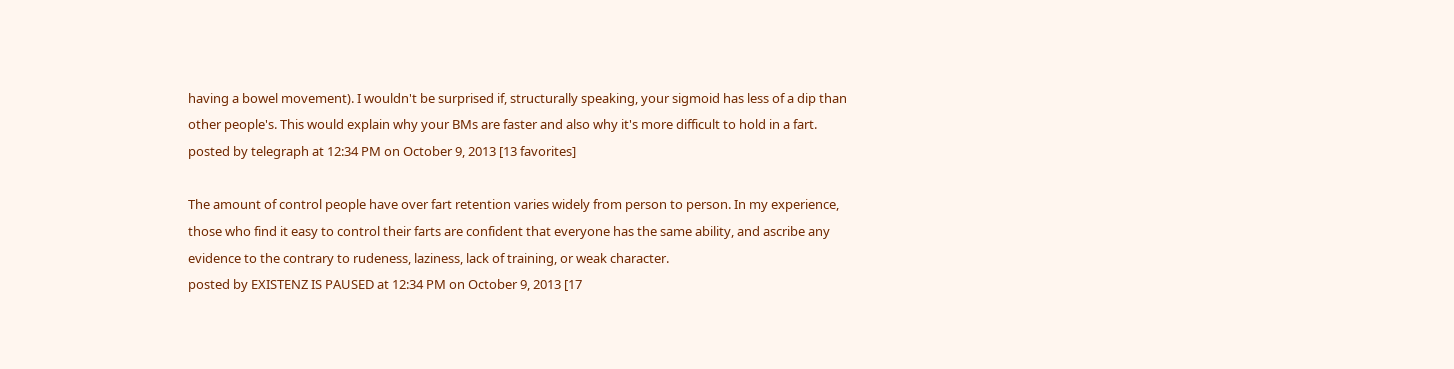having a bowel movement). I wouldn't be surprised if, structurally speaking, your sigmoid has less of a dip than other people's. This would explain why your BMs are faster and also why it's more difficult to hold in a fart.
posted by telegraph at 12:34 PM on October 9, 2013 [13 favorites]

The amount of control people have over fart retention varies widely from person to person. In my experience, those who find it easy to control their farts are confident that everyone has the same ability, and ascribe any evidence to the contrary to rudeness, laziness, lack of training, or weak character.
posted by EXISTENZ IS PAUSED at 12:34 PM on October 9, 2013 [17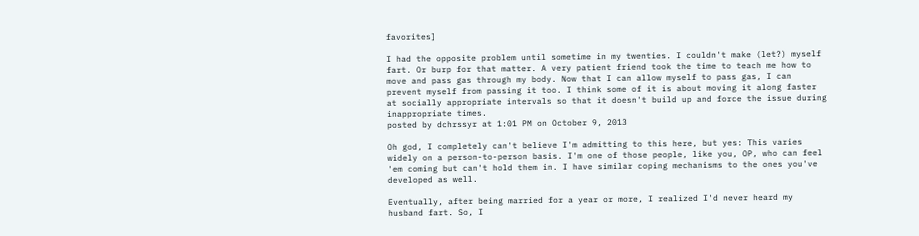favorites]

I had the opposite problem until sometime in my twenties. I couldn't make (let?) myself fart. Or burp for that matter. A very patient friend took the time to teach me how to move and pass gas through my body. Now that I can allow myself to pass gas, I can prevent myself from passing it too. I think some of it is about moving it along faster at socially appropriate intervals so that it doesn't build up and force the issue during inappropriate times.
posted by dchrssyr at 1:01 PM on October 9, 2013

Oh god, I completely can't believe I'm admitting to this here, but yes: This varies widely on a person-to-person basis. I'm one of those people, like you, OP, who can feel 'em coming but can't hold them in. I have similar coping mechanisms to the ones you've developed as well.

Eventually, after being married for a year or more, I realized I'd never heard my husband fart. So, I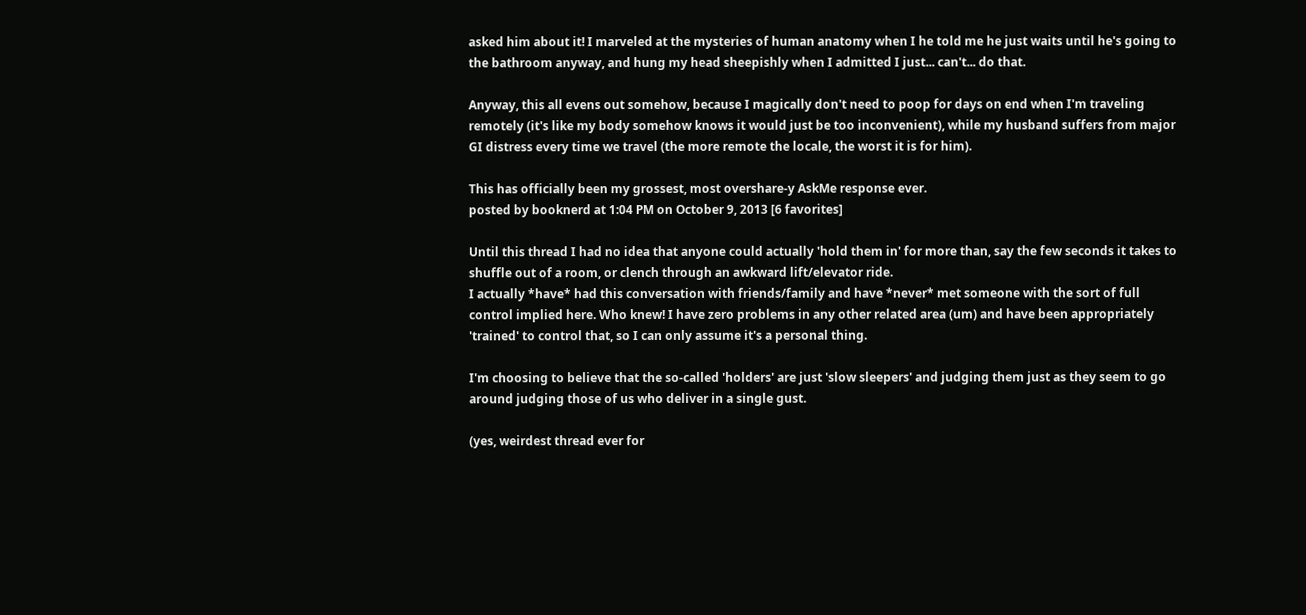asked him about it! I marveled at the mysteries of human anatomy when I he told me he just waits until he's going to the bathroom anyway, and hung my head sheepishly when I admitted I just... can't... do that.

Anyway, this all evens out somehow, because I magically don't need to poop for days on end when I'm traveling remotely (it's like my body somehow knows it would just be too inconvenient), while my husband suffers from major GI distress every time we travel (the more remote the locale, the worst it is for him).

This has officially been my grossest, most overshare-y AskMe response ever.
posted by booknerd at 1:04 PM on October 9, 2013 [6 favorites]

Until this thread I had no idea that anyone could actually 'hold them in' for more than, say the few seconds it takes to shuffle out of a room, or clench through an awkward lift/elevator ride.
I actually *have* had this conversation with friends/family and have *never* met someone with the sort of full control implied here. Who knew! I have zero problems in any other related area (um) and have been appropriately 'trained' to control that, so I can only assume it's a personal thing.

I'm choosing to believe that the so-called 'holders' are just 'slow sleepers' and judging them just as they seem to go around judging those of us who deliver in a single gust.

(yes, weirdest thread ever for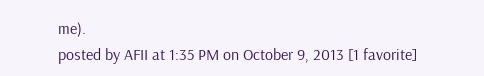me).
posted by AFII at 1:35 PM on October 9, 2013 [1 favorite]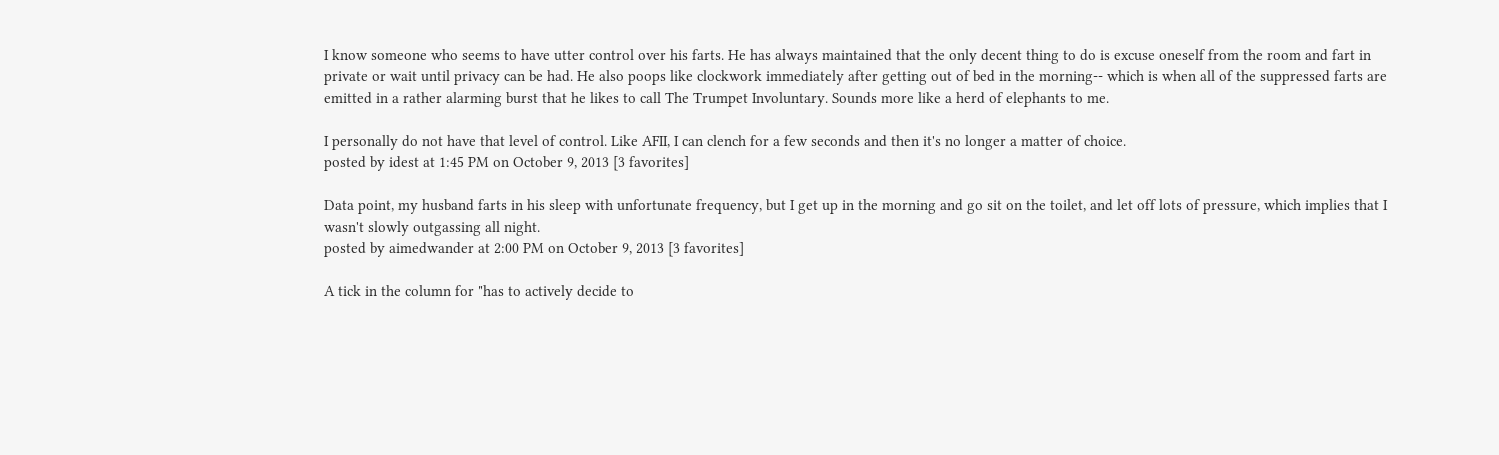I know someone who seems to have utter control over his farts. He has always maintained that the only decent thing to do is excuse oneself from the room and fart in private or wait until privacy can be had. He also poops like clockwork immediately after getting out of bed in the morning-- which is when all of the suppressed farts are emitted in a rather alarming burst that he likes to call The Trumpet Involuntary. Sounds more like a herd of elephants to me.

I personally do not have that level of control. Like AFII, I can clench for a few seconds and then it's no longer a matter of choice.
posted by idest at 1:45 PM on October 9, 2013 [3 favorites]

Data point, my husband farts in his sleep with unfortunate frequency, but I get up in the morning and go sit on the toilet, and let off lots of pressure, which implies that I wasn't slowly outgassing all night.
posted by aimedwander at 2:00 PM on October 9, 2013 [3 favorites]

A tick in the column for "has to actively decide to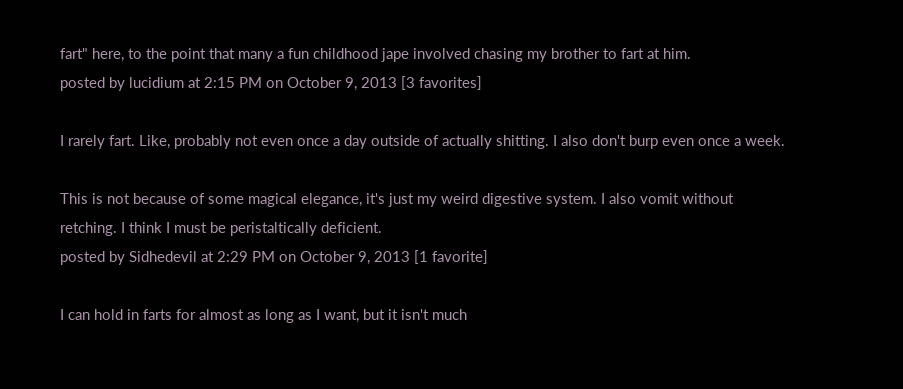fart" here, to the point that many a fun childhood jape involved chasing my brother to fart at him.
posted by lucidium at 2:15 PM on October 9, 2013 [3 favorites]

I rarely fart. Like, probably not even once a day outside of actually shitting. I also don't burp even once a week.

This is not because of some magical elegance, it's just my weird digestive system. I also vomit without retching. I think I must be peristaltically deficient.
posted by Sidhedevil at 2:29 PM on October 9, 2013 [1 favorite]

I can hold in farts for almost as long as I want, but it isn't much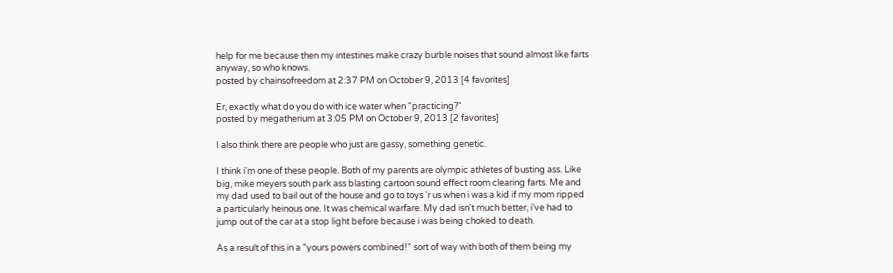help for me because then my intestines make crazy burble noises that sound almost like farts anyway, so who knows.
posted by chainsofreedom at 2:37 PM on October 9, 2013 [4 favorites]

Er, exactly what do you do with ice water when "practicing?"
posted by megatherium at 3:05 PM on October 9, 2013 [2 favorites]

I also think there are people who just are gassy, something genetic.

I think i'm one of these people. Both of my parents are olympic athletes of busting ass. Like big, mike meyers south park ass blasting cartoon sound effect room clearing farts. Me and my dad used to bail out of the house and go to toys 'r us when i was a kid if my mom ripped a particularly heinous one. It was chemical warfare. My dad isn't much better, i've had to jump out of the car at a stop light before because i was being choked to death.

As a result of this in a "yours powers combined!" sort of way with both of them being my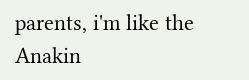parents, i'm like the Anakin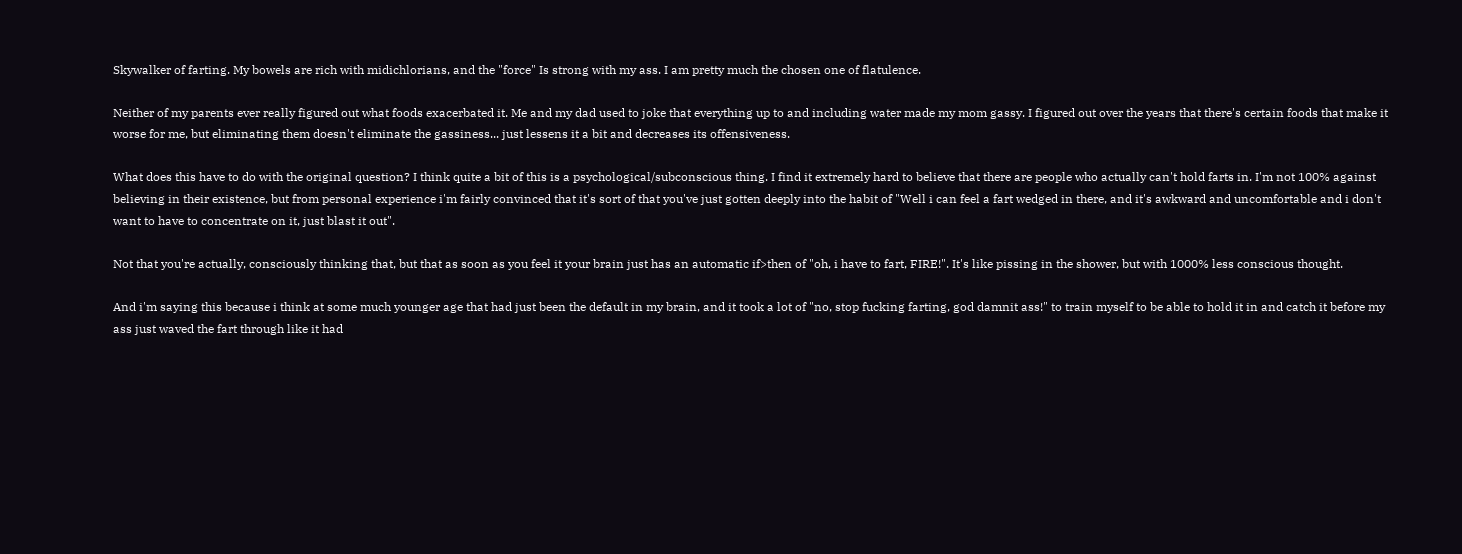Skywalker of farting. My bowels are rich with midichlorians, and the "force" Is strong with my ass. I am pretty much the chosen one of flatulence.

Neither of my parents ever really figured out what foods exacerbated it. Me and my dad used to joke that everything up to and including water made my mom gassy. I figured out over the years that there's certain foods that make it worse for me, but eliminating them doesn't eliminate the gassiness... just lessens it a bit and decreases its offensiveness.

What does this have to do with the original question? I think quite a bit of this is a psychological/subconscious thing. I find it extremely hard to believe that there are people who actually can't hold farts in. I'm not 100% against believing in their existence, but from personal experience i'm fairly convinced that it's sort of that you've just gotten deeply into the habit of "Well i can feel a fart wedged in there, and it's awkward and uncomfortable and i don't want to have to concentrate on it, just blast it out".

Not that you're actually, consciously thinking that, but that as soon as you feel it your brain just has an automatic if>then of "oh, i have to fart, FIRE!". It's like pissing in the shower, but with 1000% less conscious thought.

And i'm saying this because i think at some much younger age that had just been the default in my brain, and it took a lot of "no, stop fucking farting, god damnit ass!" to train myself to be able to hold it in and catch it before my ass just waved the fart through like it had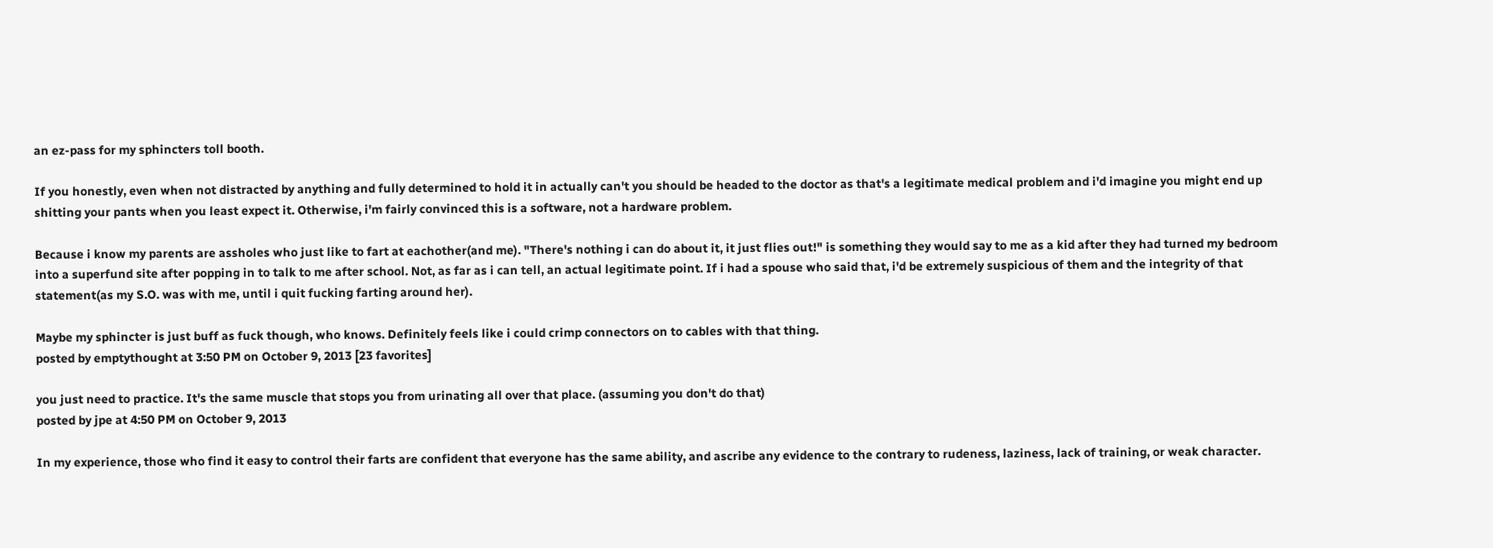an ez-pass for my sphincters toll booth.

If you honestly, even when not distracted by anything and fully determined to hold it in actually can't you should be headed to the doctor as that's a legitimate medical problem and i'd imagine you might end up shitting your pants when you least expect it. Otherwise, i'm fairly convinced this is a software, not a hardware problem.

Because i know my parents are assholes who just like to fart at eachother(and me). "There's nothing i can do about it, it just flies out!" is something they would say to me as a kid after they had turned my bedroom into a superfund site after popping in to talk to me after school. Not, as far as i can tell, an actual legitimate point. If i had a spouse who said that, i'd be extremely suspicious of them and the integrity of that statement(as my S.O. was with me, until i quit fucking farting around her).

Maybe my sphincter is just buff as fuck though, who knows. Definitely feels like i could crimp connectors on to cables with that thing.
posted by emptythought at 3:50 PM on October 9, 2013 [23 favorites]

you just need to practice. It's the same muscle that stops you from urinating all over that place. (assuming you don't do that)
posted by jpe at 4:50 PM on October 9, 2013

In my experience, those who find it easy to control their farts are confident that everyone has the same ability, and ascribe any evidence to the contrary to rudeness, laziness, lack of training, or weak character.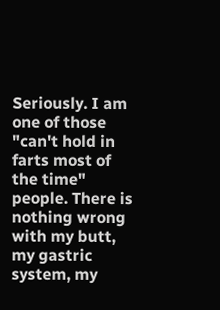Seriously. I am one of those "can't hold in farts most of the time" people. There is nothing wrong with my butt, my gastric system, my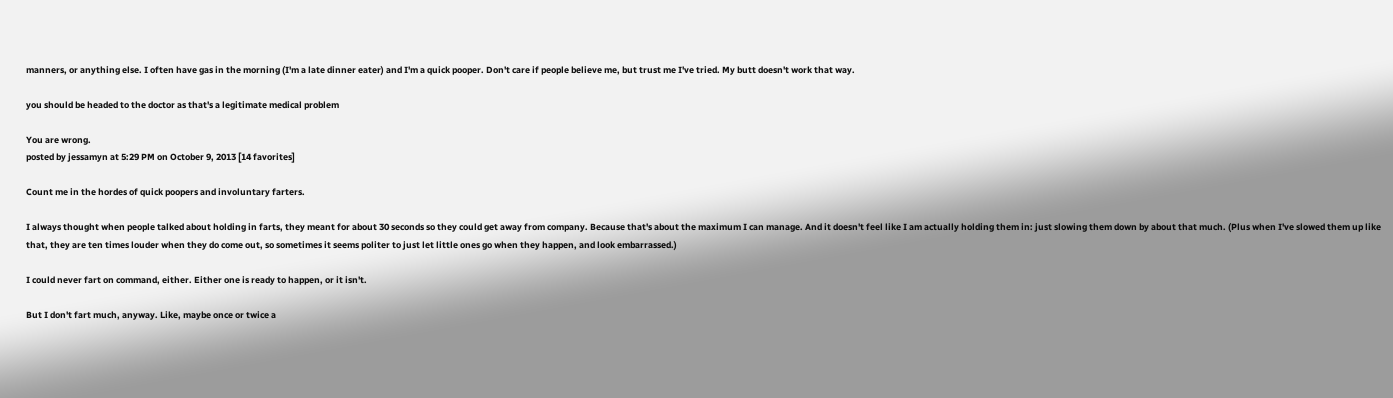manners, or anything else. I often have gas in the morning (I'm a late dinner eater) and I'm a quick pooper. Don't care if people believe me, but trust me I've tried. My butt doesn't work that way.

you should be headed to the doctor as that's a legitimate medical problem

You are wrong.
posted by jessamyn at 5:29 PM on October 9, 2013 [14 favorites]

Count me in the hordes of quick poopers and involuntary farters.

I always thought when people talked about holding in farts, they meant for about 30 seconds so they could get away from company. Because that's about the maximum I can manage. And it doesn't feel like I am actually holding them in: just slowing them down by about that much. (Plus when I've slowed them up like that, they are ten times louder when they do come out, so sometimes it seems politer to just let little ones go when they happen, and look embarrassed.)

I could never fart on command, either. Either one is ready to happen, or it isn't.

But I don't fart much, anyway. Like, maybe once or twice a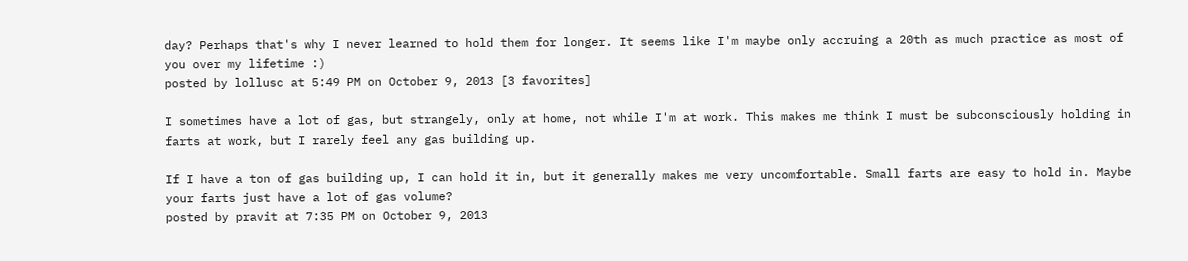day? Perhaps that's why I never learned to hold them for longer. It seems like I'm maybe only accruing a 20th as much practice as most of you over my lifetime :)
posted by lollusc at 5:49 PM on October 9, 2013 [3 favorites]

I sometimes have a lot of gas, but strangely, only at home, not while I'm at work. This makes me think I must be subconsciously holding in farts at work, but I rarely feel any gas building up.

If I have a ton of gas building up, I can hold it in, but it generally makes me very uncomfortable. Small farts are easy to hold in. Maybe your farts just have a lot of gas volume?
posted by pravit at 7:35 PM on October 9, 2013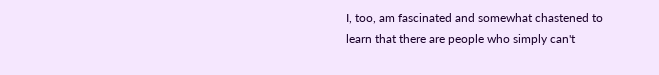I, too, am fascinated and somewhat chastened to learn that there are people who simply can't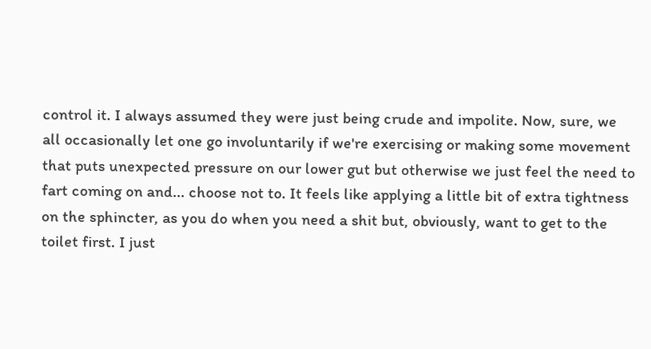control it. I always assumed they were just being crude and impolite. Now, sure, we all occasionally let one go involuntarily if we're exercising or making some movement that puts unexpected pressure on our lower gut but otherwise we just feel the need to fart coming on and... choose not to. It feels like applying a little bit of extra tightness on the sphincter, as you do when you need a shit but, obviously, want to get to the toilet first. I just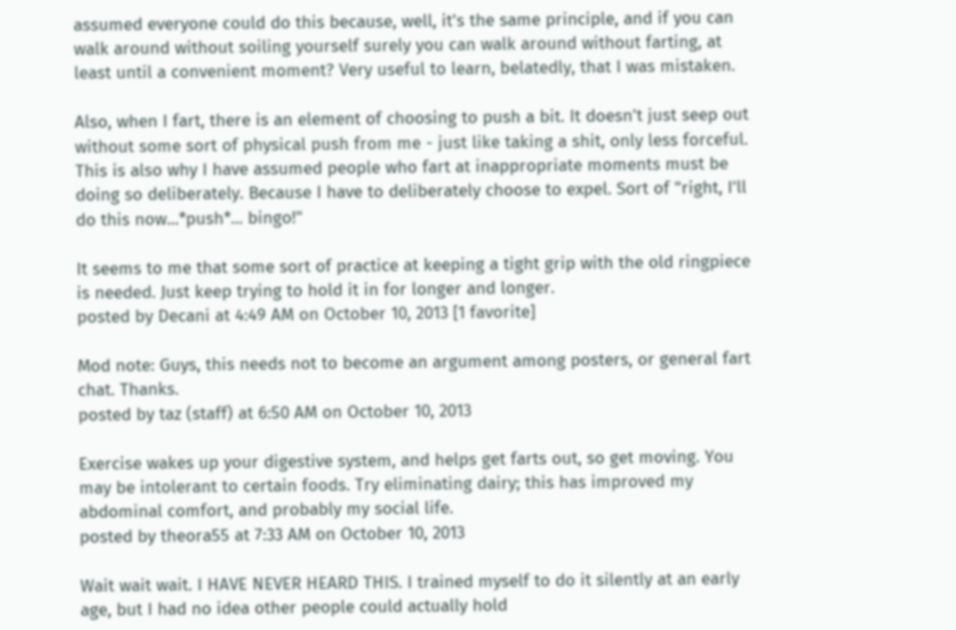assumed everyone could do this because, well, it's the same principle, and if you can walk around without soiling yourself surely you can walk around without farting, at least until a convenient moment? Very useful to learn, belatedly, that I was mistaken.

Also, when I fart, there is an element of choosing to push a bit. It doesn't just seep out without some sort of physical push from me - just like taking a shit, only less forceful. This is also why I have assumed people who fart at inappropriate moments must be doing so deliberately. Because I have to deliberately choose to expel. Sort of "right, I'll do this now...*push*... bingo!"

It seems to me that some sort of practice at keeping a tight grip with the old ringpiece is needed. Just keep trying to hold it in for longer and longer.
posted by Decani at 4:49 AM on October 10, 2013 [1 favorite]

Mod note: Guys, this needs not to become an argument among posters, or general fart chat. Thanks.
posted by taz (staff) at 6:50 AM on October 10, 2013

Exercise wakes up your digestive system, and helps get farts out, so get moving. You may be intolerant to certain foods. Try eliminating dairy; this has improved my abdominal comfort, and probably my social life.
posted by theora55 at 7:33 AM on October 10, 2013

Wait wait wait. I HAVE NEVER HEARD THIS. I trained myself to do it silently at an early age, but I had no idea other people could actually hold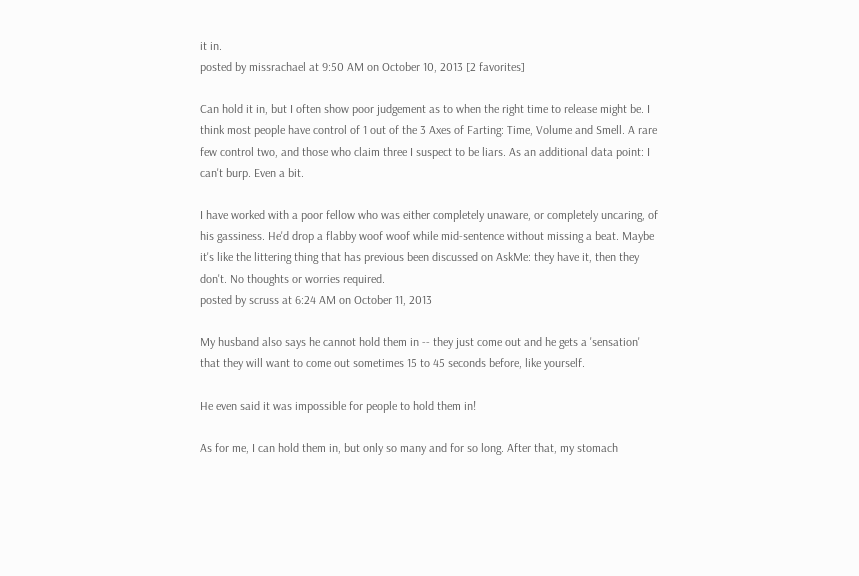it in.
posted by missrachael at 9:50 AM on October 10, 2013 [2 favorites]

Can hold it in, but I often show poor judgement as to when the right time to release might be. I think most people have control of 1 out of the 3 Axes of Farting: Time, Volume and Smell. A rare few control two, and those who claim three I suspect to be liars. As an additional data point: I can't burp. Even a bit.

I have worked with a poor fellow who was either completely unaware, or completely uncaring, of his gassiness. He'd drop a flabby woof woof while mid-sentence without missing a beat. Maybe it's like the littering thing that has previous been discussed on AskMe: they have it, then they don't. No thoughts or worries required.
posted by scruss at 6:24 AM on October 11, 2013

My husband also says he cannot hold them in -- they just come out and he gets a 'sensation' that they will want to come out sometimes 15 to 45 seconds before, like yourself.

He even said it was impossible for people to hold them in!

As for me, I can hold them in, but only so many and for so long. After that, my stomach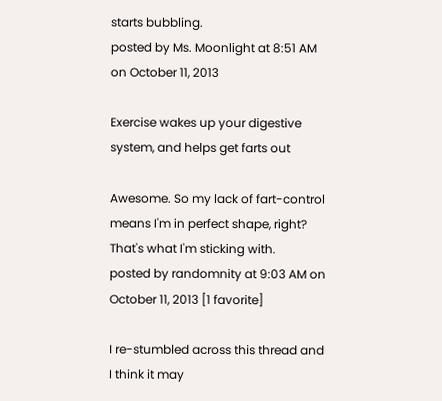starts bubbling.
posted by Ms. Moonlight at 8:51 AM on October 11, 2013

Exercise wakes up your digestive system, and helps get farts out

Awesome. So my lack of fart-control means I'm in perfect shape, right? That's what I'm sticking with.
posted by randomnity at 9:03 AM on October 11, 2013 [1 favorite]

I re-stumbled across this thread and I think it may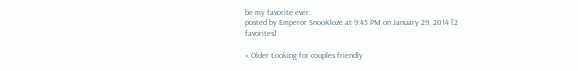be my favorite ever.
posted by Emperor SnooKloze at 9:45 PM on January 29, 2014 [2 favorites]

« Older Looking for couples friendly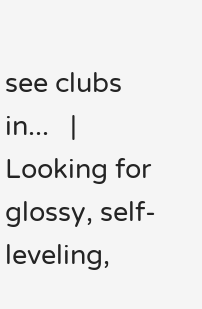see clubs in...   |   Looking for glossy, self-leveling,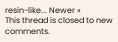resin-like... Newer »
This thread is closed to new comments.